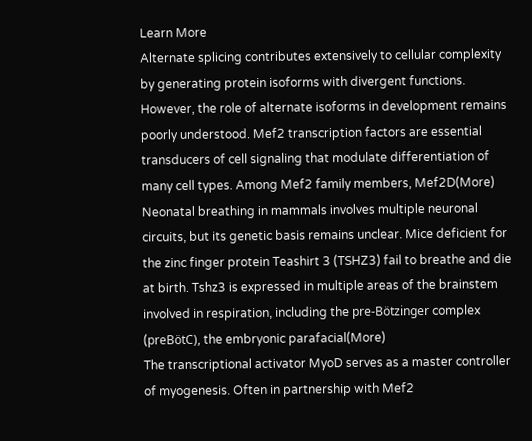Learn More
Alternate splicing contributes extensively to cellular complexity by generating protein isoforms with divergent functions. However, the role of alternate isoforms in development remains poorly understood. Mef2 transcription factors are essential transducers of cell signaling that modulate differentiation of many cell types. Among Mef2 family members, Mef2D(More)
Neonatal breathing in mammals involves multiple neuronal circuits, but its genetic basis remains unclear. Mice deficient for the zinc finger protein Teashirt 3 (TSHZ3) fail to breathe and die at birth. Tshz3 is expressed in multiple areas of the brainstem involved in respiration, including the pre-Bötzinger complex (preBötC), the embryonic parafacial(More)
The transcriptional activator MyoD serves as a master controller of myogenesis. Often in partnership with Mef2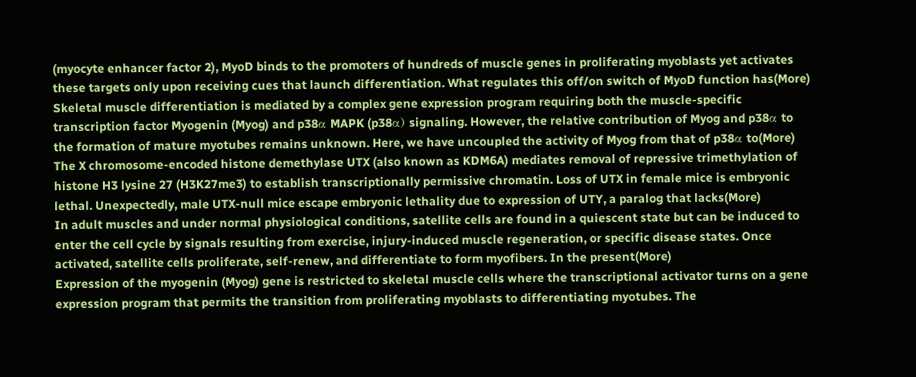(myocyte enhancer factor 2), MyoD binds to the promoters of hundreds of muscle genes in proliferating myoblasts yet activates these targets only upon receiving cues that launch differentiation. What regulates this off/on switch of MyoD function has(More)
Skeletal muscle differentiation is mediated by a complex gene expression program requiring both the muscle-specific transcription factor Myogenin (Myog) and p38α MAPK (p38α) signaling. However, the relative contribution of Myog and p38α to the formation of mature myotubes remains unknown. Here, we have uncoupled the activity of Myog from that of p38α to(More)
The X chromosome-encoded histone demethylase UTX (also known as KDM6A) mediates removal of repressive trimethylation of histone H3 lysine 27 (H3K27me3) to establish transcriptionally permissive chromatin. Loss of UTX in female mice is embryonic lethal. Unexpectedly, male UTX-null mice escape embryonic lethality due to expression of UTY, a paralog that lacks(More)
In adult muscles and under normal physiological conditions, satellite cells are found in a quiescent state but can be induced to enter the cell cycle by signals resulting from exercise, injury-induced muscle regeneration, or specific disease states. Once activated, satellite cells proliferate, self-renew, and differentiate to form myofibers. In the present(More)
Expression of the myogenin (Myog) gene is restricted to skeletal muscle cells where the transcriptional activator turns on a gene expression program that permits the transition from proliferating myoblasts to differentiating myotubes. The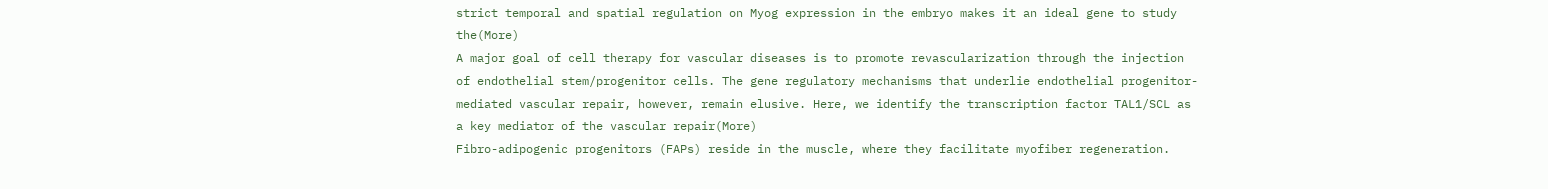strict temporal and spatial regulation on Myog expression in the embryo makes it an ideal gene to study the(More)
A major goal of cell therapy for vascular diseases is to promote revascularization through the injection of endothelial stem/progenitor cells. The gene regulatory mechanisms that underlie endothelial progenitor-mediated vascular repair, however, remain elusive. Here, we identify the transcription factor TAL1/SCL as a key mediator of the vascular repair(More)
Fibro-adipogenic progenitors (FAPs) reside in the muscle, where they facilitate myofiber regeneration.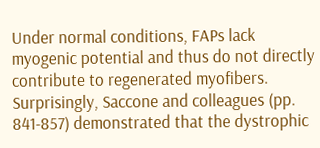Under normal conditions, FAPs lack myogenic potential and thus do not directly contribute to regenerated myofibers. Surprisingly, Saccone and colleagues (pp. 841-857) demonstrated that the dystrophic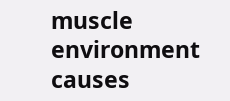muscle environment causes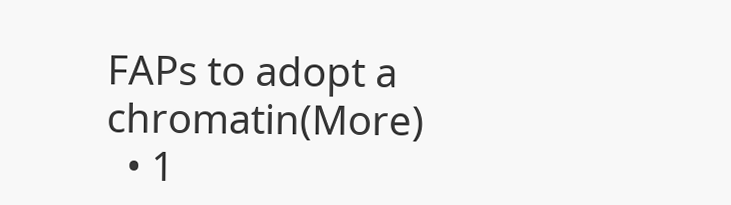FAPs to adopt a chromatin(More)
  • 1